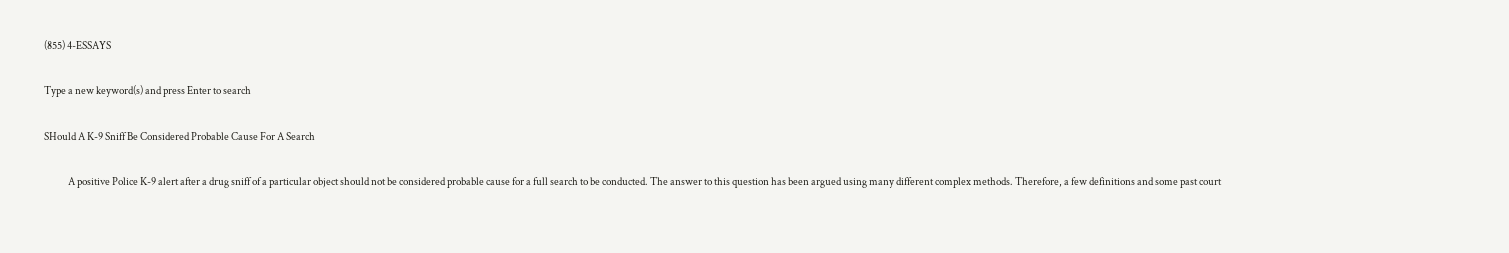(855) 4-ESSAYS

Type a new keyword(s) and press Enter to search

SHould A K-9 Sniff Be Considered Probable Cause For A Search

            A positive Police K-9 alert after a drug sniff of a particular object should not be considered probable cause for a full search to be conducted. The answer to this question has been argued using many different complex methods. Therefore, a few definitions and some past court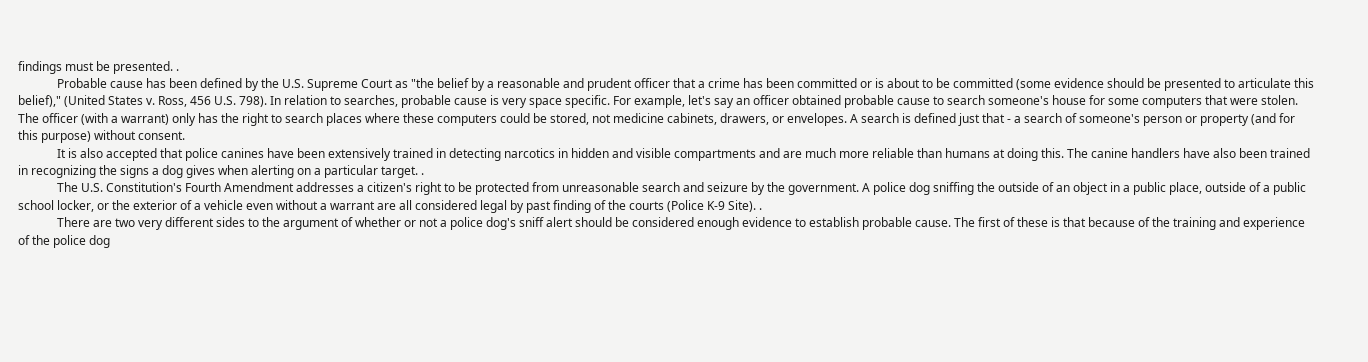findings must be presented. .
             Probable cause has been defined by the U.S. Supreme Court as "the belief by a reasonable and prudent officer that a crime has been committed or is about to be committed (some evidence should be presented to articulate this belief)," (United States v. Ross, 456 U.S. 798). In relation to searches, probable cause is very space specific. For example, let's say an officer obtained probable cause to search someone's house for some computers that were stolen. The officer (with a warrant) only has the right to search places where these computers could be stored, not medicine cabinets, drawers, or envelopes. A search is defined just that - a search of someone's person or property (and for this purpose) without consent.
             It is also accepted that police canines have been extensively trained in detecting narcotics in hidden and visible compartments and are much more reliable than humans at doing this. The canine handlers have also been trained in recognizing the signs a dog gives when alerting on a particular target. .
             The U.S. Constitution's Fourth Amendment addresses a citizen's right to be protected from unreasonable search and seizure by the government. A police dog sniffing the outside of an object in a public place, outside of a public school locker, or the exterior of a vehicle even without a warrant are all considered legal by past finding of the courts (Police K-9 Site). .
             There are two very different sides to the argument of whether or not a police dog's sniff alert should be considered enough evidence to establish probable cause. The first of these is that because of the training and experience of the police dog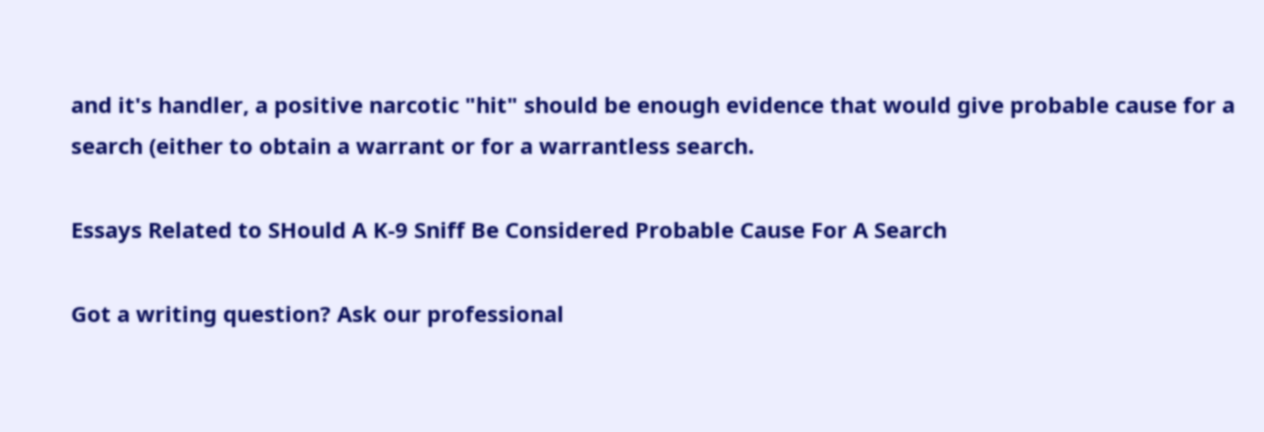and it's handler, a positive narcotic "hit" should be enough evidence that would give probable cause for a search (either to obtain a warrant or for a warrantless search.

Essays Related to SHould A K-9 Sniff Be Considered Probable Cause For A Search

Got a writing question? Ask our professional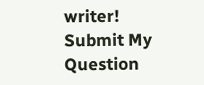writer!
Submit My Question